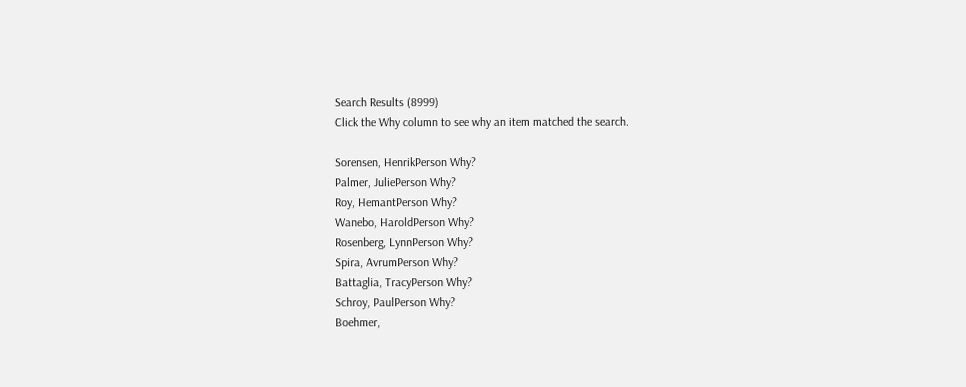Search Results (8999)
Click the Why column to see why an item matched the search.

Sorensen, HenrikPerson Why?
Palmer, JuliePerson Why?
Roy, HemantPerson Why?
Wanebo, HaroldPerson Why?
Rosenberg, LynnPerson Why?
Spira, AvrumPerson Why?
Battaglia, TracyPerson Why?
Schroy, PaulPerson Why?
Boehmer,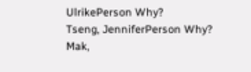UlrikePerson Why?
Tseng, JenniferPerson Why?
Mak,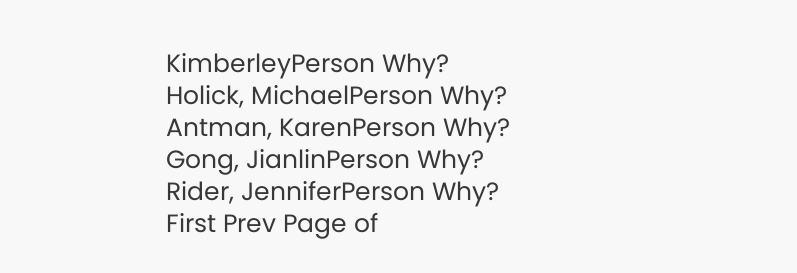KimberleyPerson Why?
Holick, MichaelPerson Why?
Antman, KarenPerson Why?
Gong, JianlinPerson Why?
Rider, JenniferPerson Why?
First Prev Page of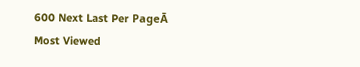600 Next Last Per PageĀ
Most Viewed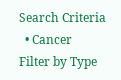Search Criteria
  • Cancer
Filter by Type